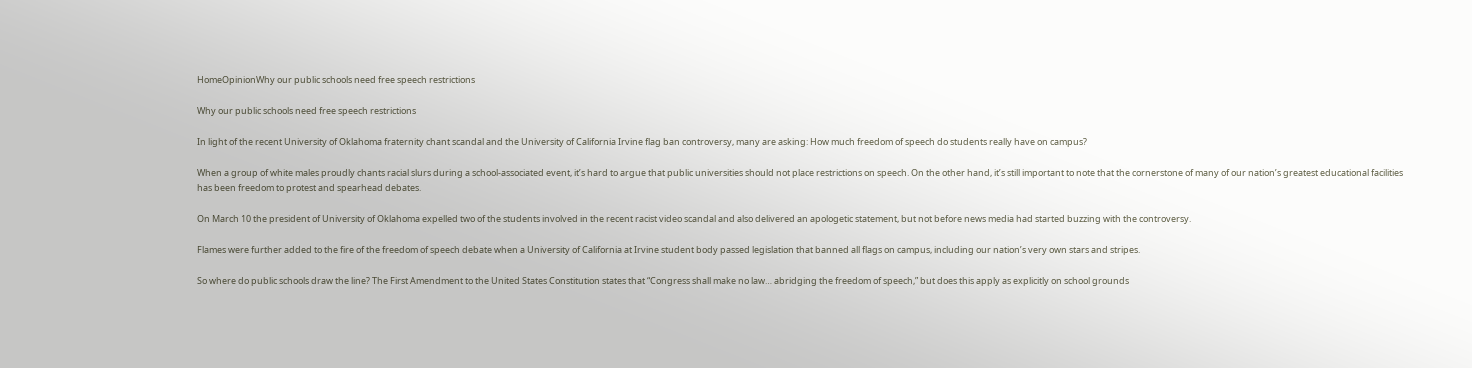HomeOpinionWhy our public schools need free speech restrictions

Why our public schools need free speech restrictions

In light of the recent University of Oklahoma fraternity chant scandal and the University of California Irvine flag ban controversy, many are asking: How much freedom of speech do students really have on campus?

When a group of white males proudly chants racial slurs during a school-associated event, it’s hard to argue that public universities should not place restrictions on speech. On the other hand, it’s still important to note that the cornerstone of many of our nation’s greatest educational facilities has been freedom to protest and spearhead debates.

On March 10 the president of University of Oklahoma expelled two of the students involved in the recent racist video scandal and also delivered an apologetic statement, but not before news media had started buzzing with the controversy.

Flames were further added to the fire of the freedom of speech debate when a University of California at Irvine student body passed legislation that banned all flags on campus, including our nation’s very own stars and stripes.

So where do public schools draw the line? The First Amendment to the United States Constitution states that “Congress shall make no law… abridging the freedom of speech,” but does this apply as explicitly on school grounds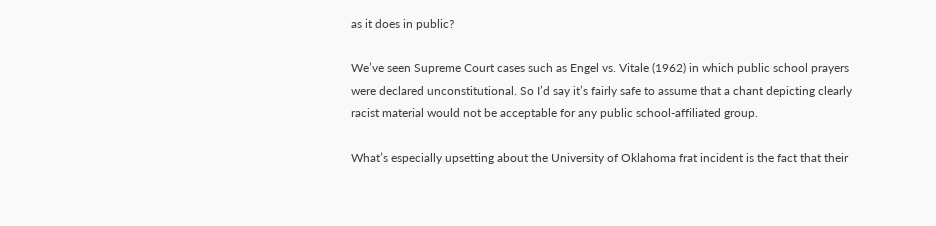as it does in public?

We’ve seen Supreme Court cases such as Engel vs. Vitale (1962) in which public school prayers were declared unconstitutional. So I’d say it’s fairly safe to assume that a chant depicting clearly racist material would not be acceptable for any public school-affiliated group.

What’s especially upsetting about the University of Oklahoma frat incident is the fact that their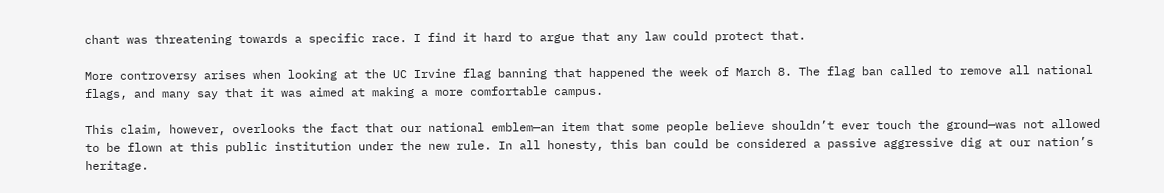chant was threatening towards a specific race. I find it hard to argue that any law could protect that.

More controversy arises when looking at the UC Irvine flag banning that happened the week of March 8. The flag ban called to remove all national flags, and many say that it was aimed at making a more comfortable campus.

This claim, however, overlooks the fact that our national emblem—an item that some people believe shouldn’t ever touch the ground—was not allowed to be flown at this public institution under the new rule. In all honesty, this ban could be considered a passive aggressive dig at our nation’s heritage.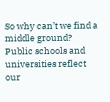So why can’t we find a middle ground? Public schools and universities reflect our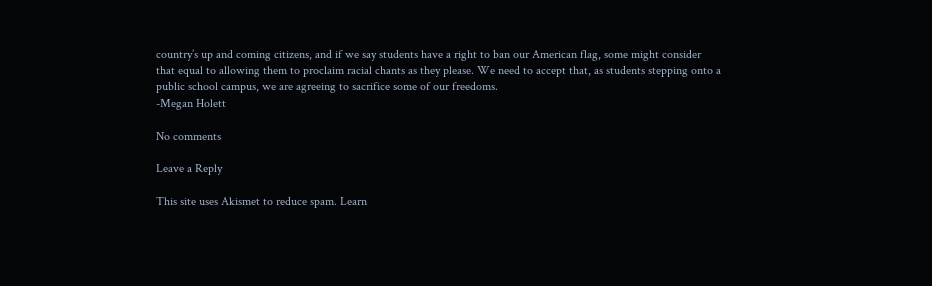country’s up and coming citizens, and if we say students have a right to ban our American flag, some might consider that equal to allowing them to proclaim racial chants as they please. We need to accept that, as students stepping onto a public school campus, we are agreeing to sacrifice some of our freedoms.
-Megan Holett

No comments

Leave a Reply

This site uses Akismet to reduce spam. Learn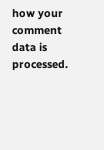how your comment data is processed.